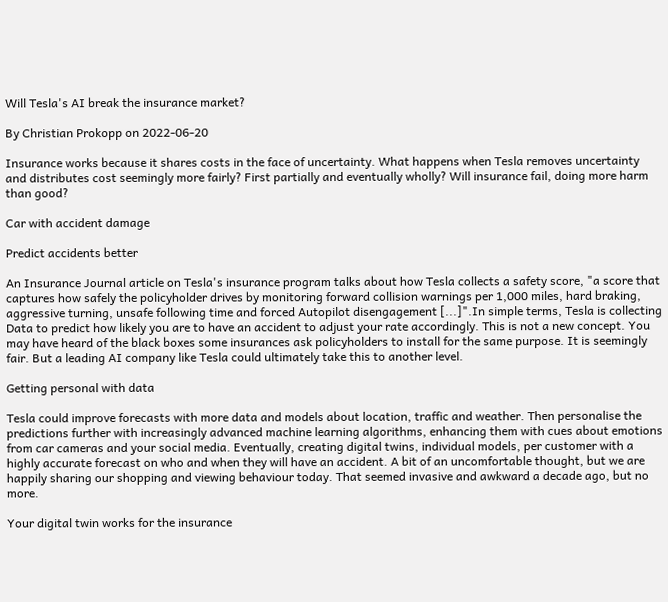Will Tesla's AI break the insurance market?

By Christian Prokopp on 2022-06-20

Insurance works because it shares costs in the face of uncertainty. What happens when Tesla removes uncertainty and distributes cost seemingly more fairly? First partially and eventually wholly? Will insurance fail, doing more harm than good?

Car with accident damage

Predict accidents better

An Insurance Journal article on Tesla's insurance program talks about how Tesla collects a safety score, "a score that captures how safely the policyholder drives by monitoring forward collision warnings per 1,000 miles, hard braking, aggressive turning, unsafe following time and forced Autopilot disengagement [...]".In simple terms, Tesla is collecting Data to predict how likely you are to have an accident to adjust your rate accordingly. This is not a new concept. You may have heard of the black boxes some insurances ask policyholders to install for the same purpose. It is seemingly fair. But a leading AI company like Tesla could ultimately take this to another level.

Getting personal with data

Tesla could improve forecasts with more data and models about location, traffic and weather. Then personalise the predictions further with increasingly advanced machine learning algorithms, enhancing them with cues about emotions from car cameras and your social media. Eventually, creating digital twins, individual models, per customer with a highly accurate forecast on who and when they will have an accident. A bit of an uncomfortable thought, but we are happily sharing our shopping and viewing behaviour today. That seemed invasive and awkward a decade ago, but no more.

Your digital twin works for the insurance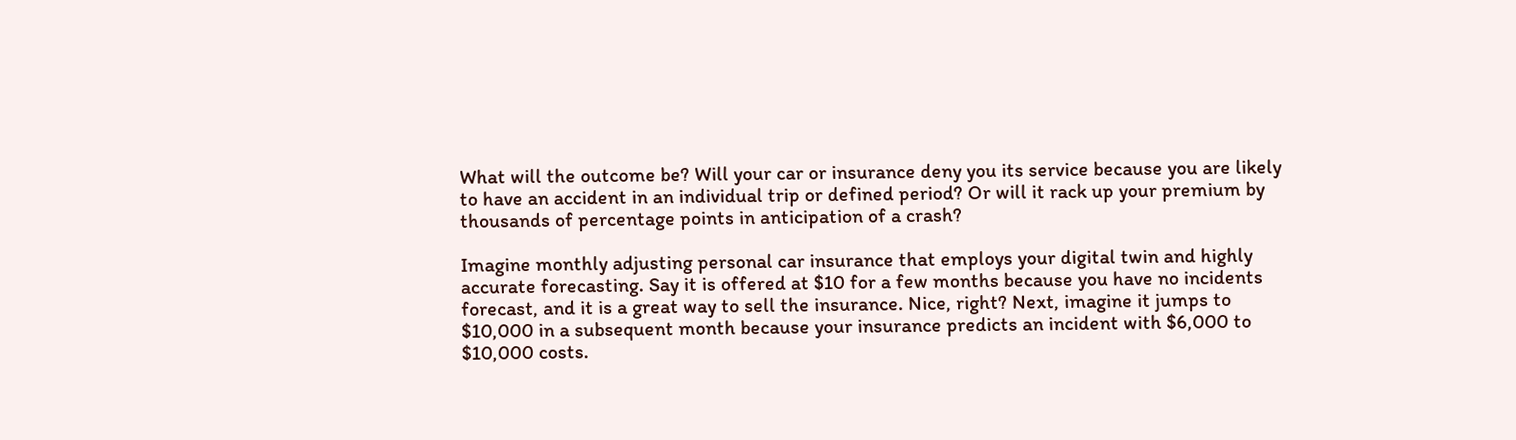What will the outcome be? Will your car or insurance deny you its service because you are likely to have an accident in an individual trip or defined period? Or will it rack up your premium by thousands of percentage points in anticipation of a crash?

Imagine monthly adjusting personal car insurance that employs your digital twin and highly accurate forecasting. Say it is offered at $10 for a few months because you have no incidents forecast, and it is a great way to sell the insurance. Nice, right? Next, imagine it jumps to $10,000 in a subsequent month because your insurance predicts an incident with $6,000 to $10,000 costs.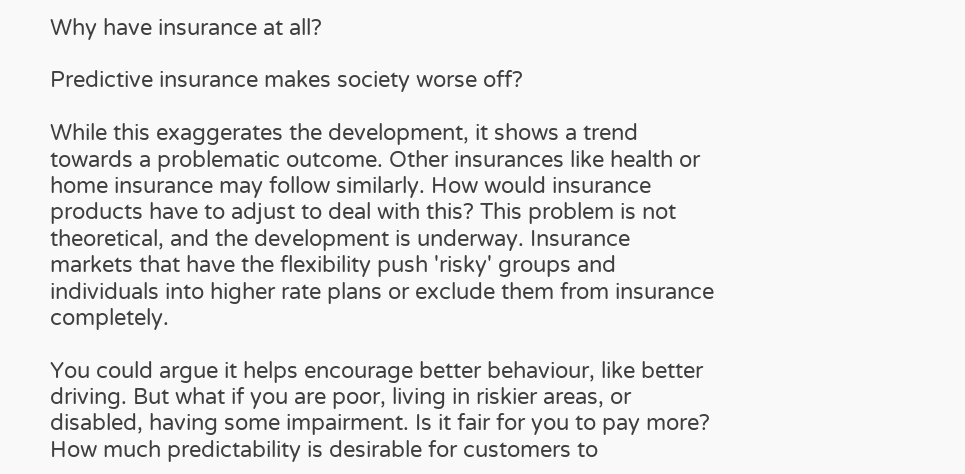Why have insurance at all?

Predictive insurance makes society worse off?

While this exaggerates the development, it shows a trend towards a problematic outcome. Other insurances like health or home insurance may follow similarly. How would insurance products have to adjust to deal with this? This problem is not theoretical, and the development is underway. Insurance markets that have the flexibility push 'risky' groups and individuals into higher rate plans or exclude them from insurance completely.

You could argue it helps encourage better behaviour, like better driving. But what if you are poor, living in riskier areas, or disabled, having some impairment. Is it fair for you to pay more? How much predictability is desirable for customers to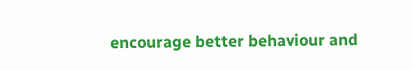encourage better behaviour and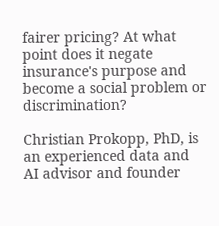fairer pricing? At what point does it negate insurance's purpose and become a social problem or discrimination?

Christian Prokopp, PhD, is an experienced data and AI advisor and founder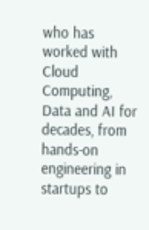who has worked with Cloud Computing, Data and AI for decades, from hands-on engineering in startups to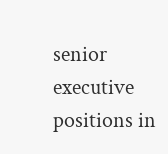senior executive positions in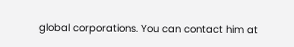global corporations. You can contact him at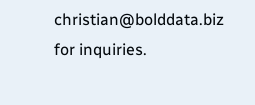christian@bolddata.biz for inquiries.